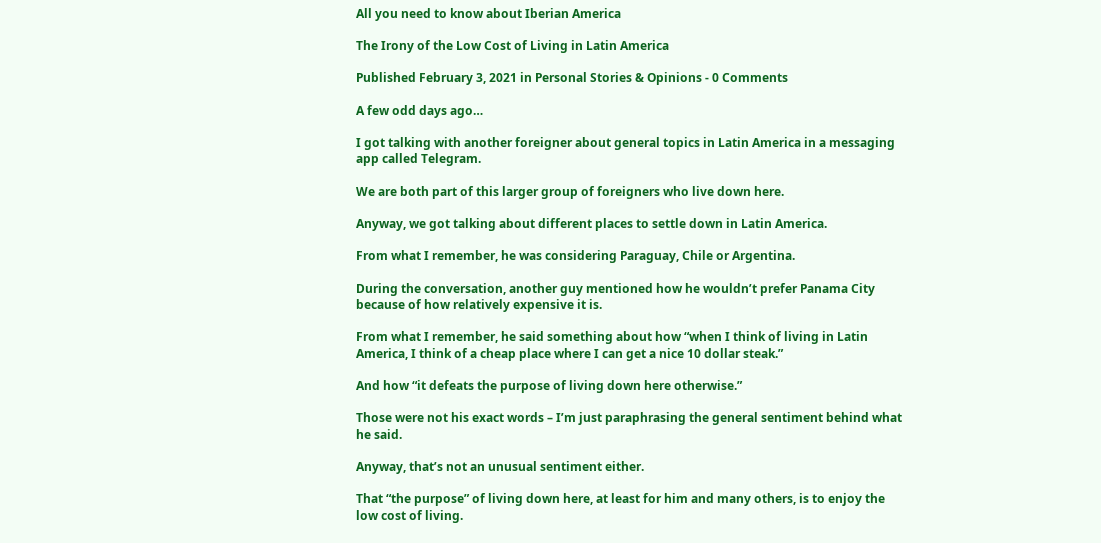All you need to know about Iberian America

The Irony of the Low Cost of Living in Latin America

Published February 3, 2021 in Personal Stories & Opinions - 0 Comments

A few odd days ago…

I got talking with another foreigner about general topics in Latin America in a messaging app called Telegram.

We are both part of this larger group of foreigners who live down here.

Anyway, we got talking about different places to settle down in Latin America.

From what I remember, he was considering Paraguay, Chile or Argentina.

During the conversation, another guy mentioned how he wouldn’t prefer Panama City because of how relatively expensive it is.

From what I remember, he said something about how “when I think of living in Latin America, I think of a cheap place where I can get a nice 10 dollar steak.”

And how “it defeats the purpose of living down here otherwise.”

Those were not his exact words – I’m just paraphrasing the general sentiment behind what he said.

Anyway, that’s not an unusual sentiment either.

That “the purpose” of living down here, at least for him and many others, is to enjoy the low cost of living.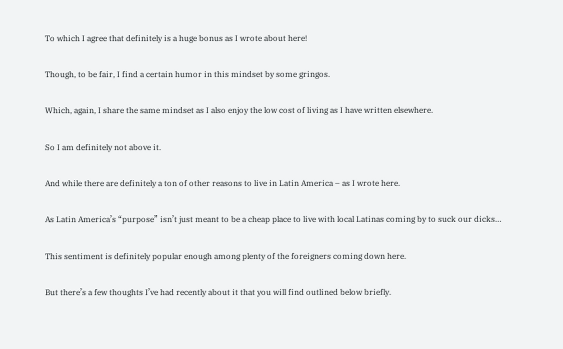To which I agree that definitely is a huge bonus as I wrote about here!

Though, to be fair, I find a certain humor in this mindset by some gringos.

Which, again, I share the same mindset as I also enjoy the low cost of living as I have written elsewhere.

So I am definitely not above it.

And while there are definitely a ton of other reasons to live in Latin America – as I wrote here.

As Latin America’s “purpose” isn’t just meant to be a cheap place to live with local Latinas coming by to suck our dicks…

This sentiment is definitely popular enough among plenty of the foreigners coming down here.

But there’s a few thoughts I’ve had recently about it that you will find outlined below briefly.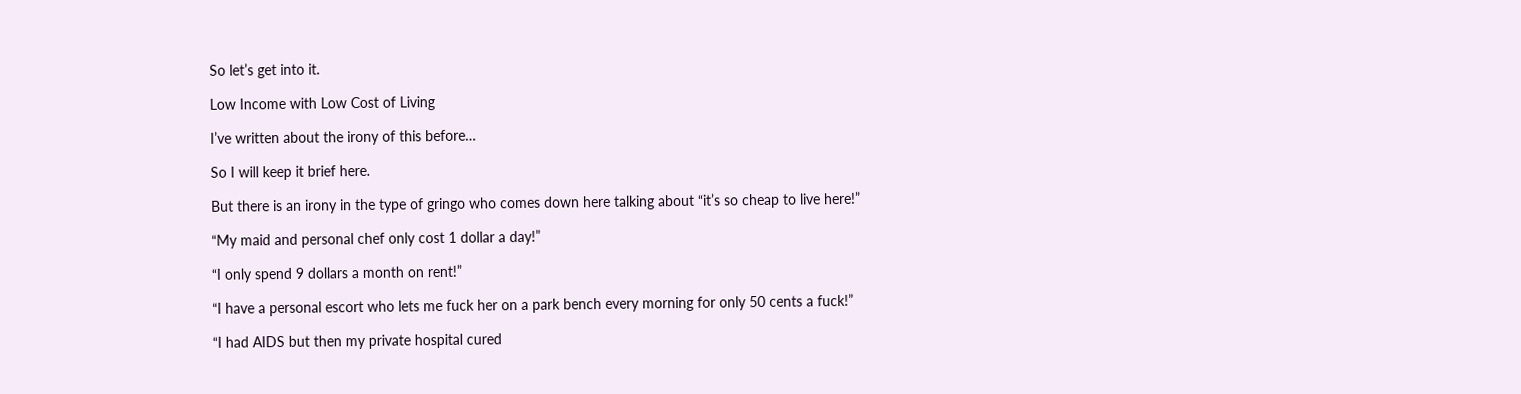So let’s get into it.

Low Income with Low Cost of Living

I’ve written about the irony of this before…

So I will keep it brief here.

But there is an irony in the type of gringo who comes down here talking about “it’s so cheap to live here!”

“My maid and personal chef only cost 1 dollar a day!”

“I only spend 9 dollars a month on rent!”

“I have a personal escort who lets me fuck her on a park bench every morning for only 50 cents a fuck!”

“I had AIDS but then my private hospital cured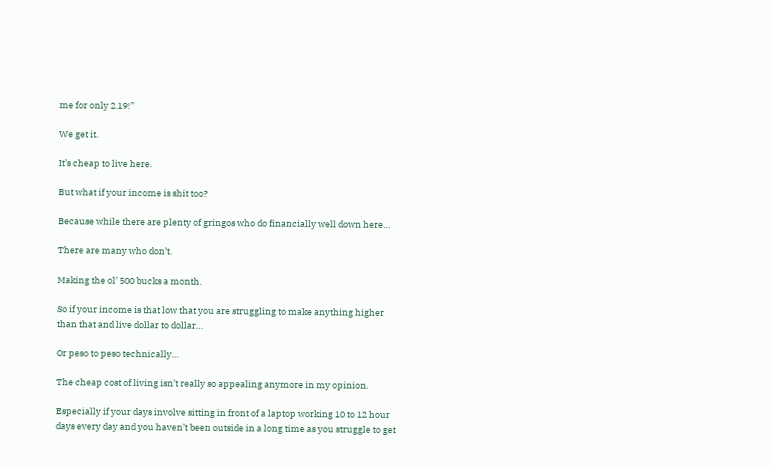me for only 2.19!”

We get it.

It’s cheap to live here.

But what if your income is shit too?

Because while there are plenty of gringos who do financially well down here…

There are many who don’t.

Making the ol’ 500 bucks a month.

So if your income is that low that you are struggling to make anything higher than that and live dollar to dollar…

Or peso to peso technically…

The cheap cost of living isn’t really so appealing anymore in my opinion.

Especially if your days involve sitting in front of a laptop working 10 to 12 hour days every day and you haven’t been outside in a long time as you struggle to get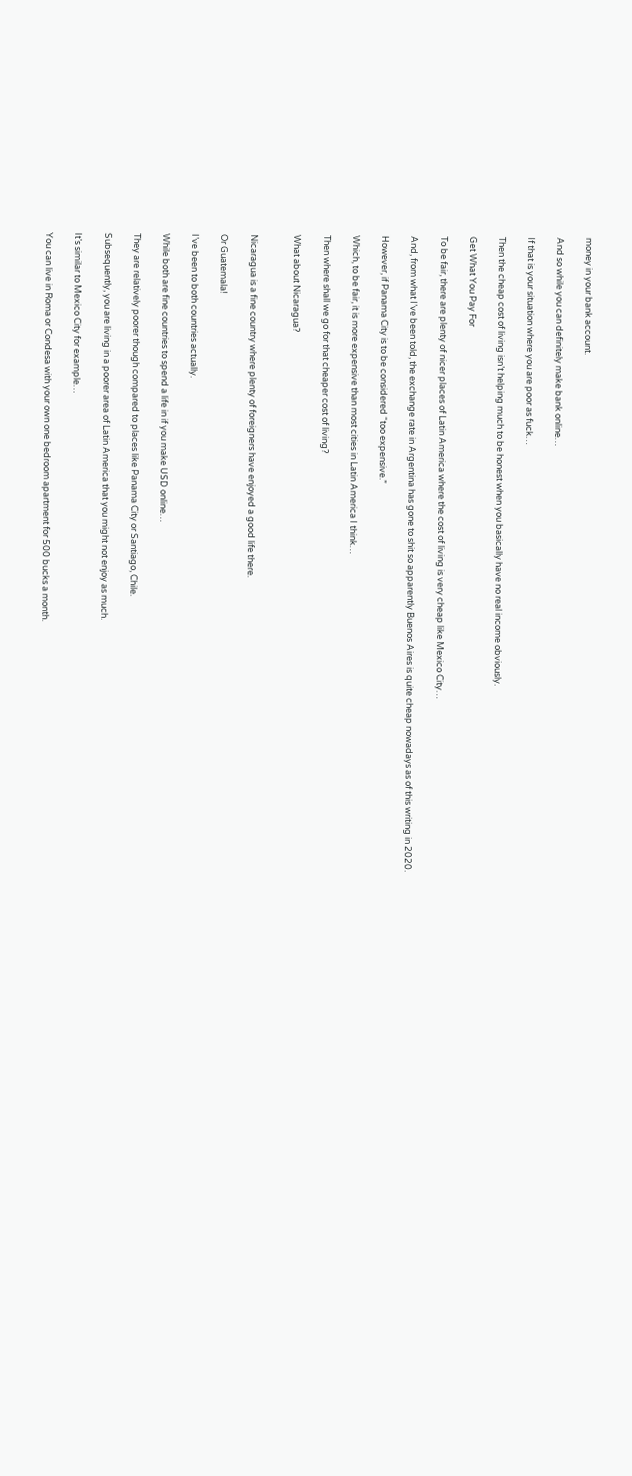money in your bank account.

And so while you can definitely make bank online…

If that is your situation where you are poor as fuck…

Then the cheap cost of living isn’t helping much to be honest when you basically have no real income obviously.

Get What You Pay For

To be fair, there are plenty of nicer places of Latin America where the cost of living is very cheap like Mexico City…

And, from what I’ve been told, the exchange rate in Argentina has gone to shit so apparently Buenos Aires is quite cheap nowadays as of this writing in 2020.

However, if Panama City is to be considered “too expensive.”

Which, to be fair, it is more expensive than most cities in Latin America I think…

Then where shall we go for that cheaper cost of living?

What about Nicaragua?


Nicaragua is a fine country where plenty of foreigners have enjoyed a good life there.

Or Guatemala!

I’ve been to both countries actually.

While both are fine countries to spend a life in if you make USD online…

They are relatively poorer though compared to places like Panama City or Santiago, Chile.

Subsequently, you are living in a poorer area of Latin America that you might not enjoy as much.

It’s similar to Mexico City for example…

You can live in Roma or Condesa with your own one bedroom apartment for 500 bucks a month.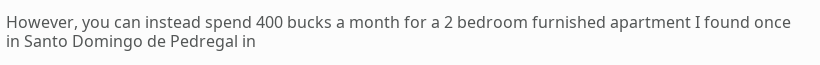However, you can instead spend 400 bucks a month for a 2 bedroom furnished apartment I found once in Santo Domingo de Pedregal in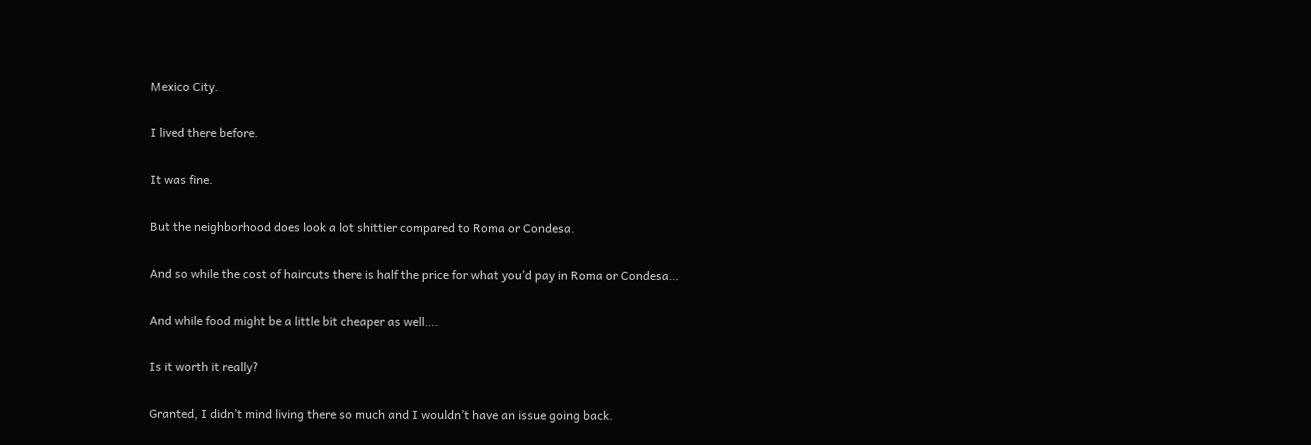Mexico City.

I lived there before.

It was fine.

But the neighborhood does look a lot shittier compared to Roma or Condesa.

And so while the cost of haircuts there is half the price for what you’d pay in Roma or Condesa…

And while food might be a little bit cheaper as well….

Is it worth it really?

Granted, I didn’t mind living there so much and I wouldn’t have an issue going back.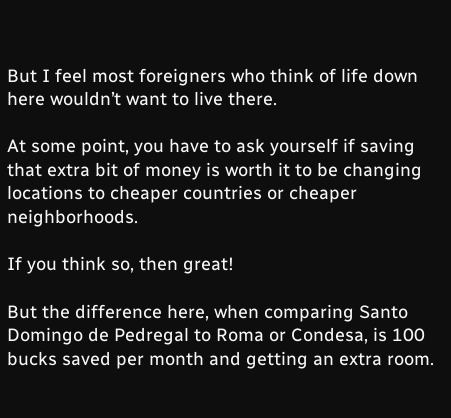But I feel most foreigners who think of life down here wouldn’t want to live there.

At some point, you have to ask yourself if saving that extra bit of money is worth it to be changing locations to cheaper countries or cheaper neighborhoods.

If you think so, then great!

But the difference here, when comparing Santo Domingo de Pedregal to Roma or Condesa, is 100 bucks saved per month and getting an extra room.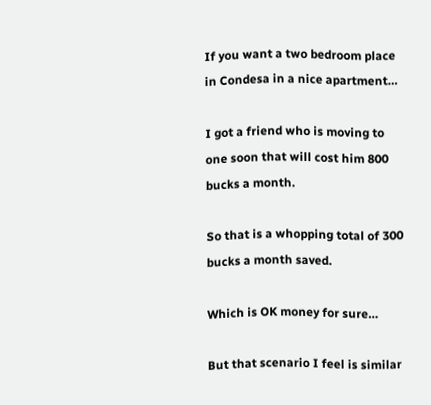If you want a two bedroom place in Condesa in a nice apartment…

I got a friend who is moving to one soon that will cost him 800 bucks a month.

So that is a whopping total of 300 bucks a month saved.

Which is OK money for sure…

But that scenario I feel is similar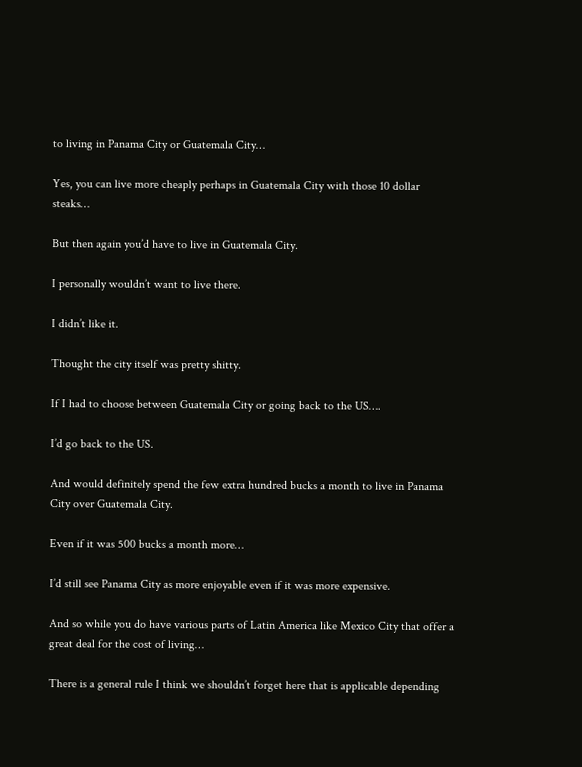to living in Panama City or Guatemala City…

Yes, you can live more cheaply perhaps in Guatemala City with those 10 dollar steaks…

But then again you’d have to live in Guatemala City.

I personally wouldn’t want to live there.

I didn’t like it.

Thought the city itself was pretty shitty.

If I had to choose between Guatemala City or going back to the US….

I’d go back to the US.

And would definitely spend the few extra hundred bucks a month to live in Panama City over Guatemala City.

Even if it was 500 bucks a month more…

I’d still see Panama City as more enjoyable even if it was more expensive.

And so while you do have various parts of Latin America like Mexico City that offer a great deal for the cost of living…

There is a general rule I think we shouldn’t forget here that is applicable depending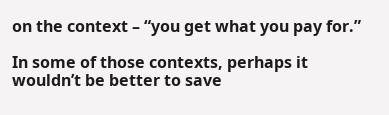on the context – “you get what you pay for.”

In some of those contexts, perhaps it wouldn’t be better to save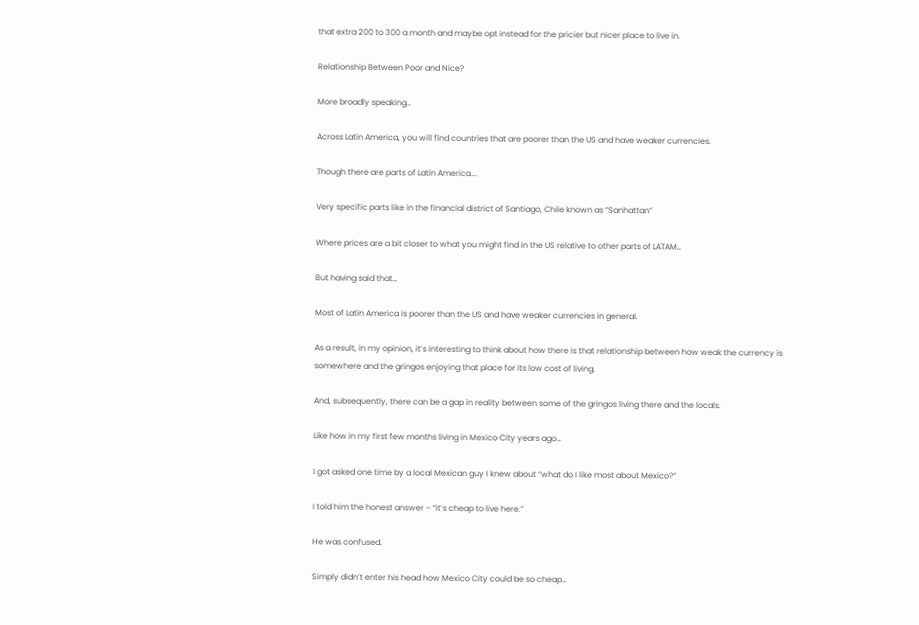that extra 200 to 300 a month and maybe opt instead for the pricier but nicer place to live in.

Relationship Between Poor and Nice?

More broadly speaking…

Across Latin America, you will find countries that are poorer than the US and have weaker currencies.

Though there are parts of Latin America….

Very specific parts like in the financial district of Santiago, Chile known as “Sanhattan”

Where prices are a bit closer to what you might find in the US relative to other parts of LATAM…

But having said that…

Most of Latin America is poorer than the US and have weaker currencies in general.

As a result, in my opinion, it’s interesting to think about how there is that relationship between how weak the currency is somewhere and the gringos enjoying that place for its low cost of living.

And, subsequently, there can be a gap in reality between some of the gringos living there and the locals.

Like how in my first few months living in Mexico City years ago…

I got asked one time by a local Mexican guy I knew about “what do I like most about Mexico?”

I told him the honest answer – “it’s cheap to live here.”

He was confused.

Simply didn’t enter his head how Mexico City could be so cheap…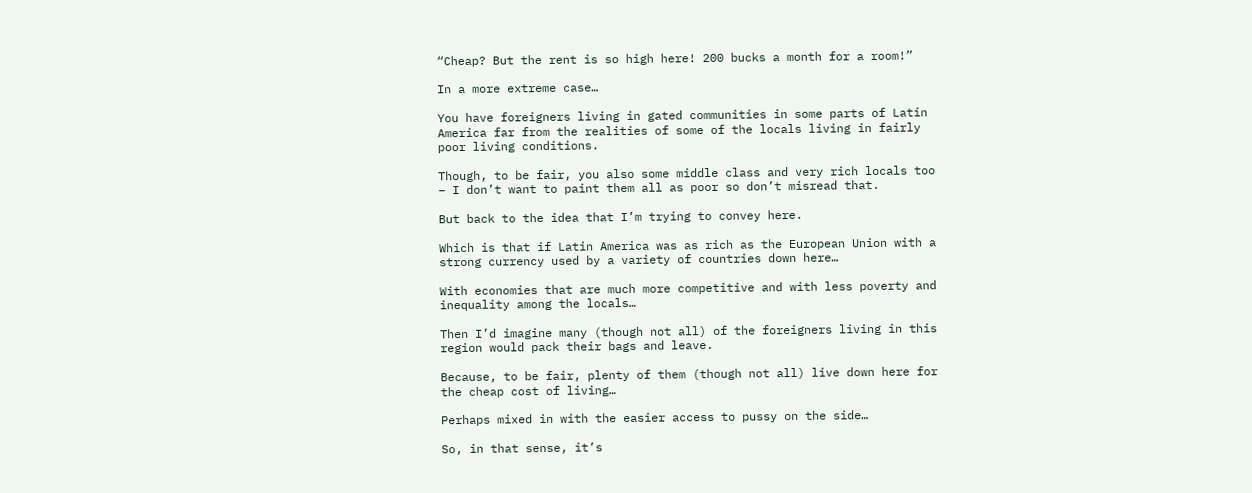“Cheap? But the rent is so high here! 200 bucks a month for a room!”

In a more extreme case…

You have foreigners living in gated communities in some parts of Latin America far from the realities of some of the locals living in fairly poor living conditions.

Though, to be fair, you also some middle class and very rich locals too – I don’t want to paint them all as poor so don’t misread that.

But back to the idea that I’m trying to convey here.

Which is that if Latin America was as rich as the European Union with a strong currency used by a variety of countries down here…

With economies that are much more competitive and with less poverty and inequality among the locals…

Then I’d imagine many (though not all) of the foreigners living in this region would pack their bags and leave.

Because, to be fair, plenty of them (though not all) live down here for the cheap cost of living…

Perhaps mixed in with the easier access to pussy on the side…

So, in that sense, it’s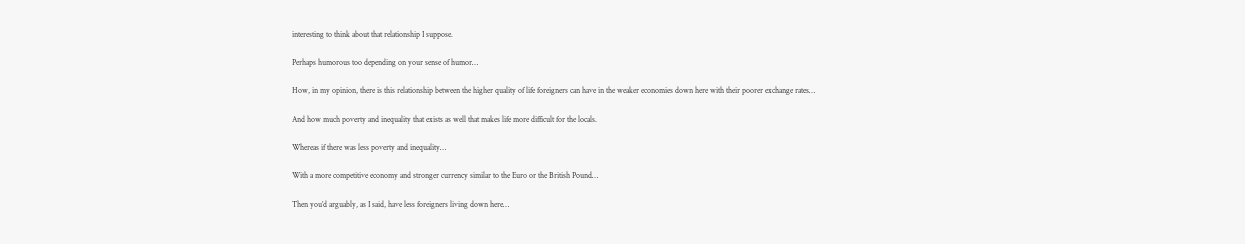interesting to think about that relationship I suppose.

Perhaps humorous too depending on your sense of humor…

How, in my opinion, there is this relationship between the higher quality of life foreigners can have in the weaker economies down here with their poorer exchange rates…

And how much poverty and inequality that exists as well that makes life more difficult for the locals.

Whereas if there was less poverty and inequality…

With a more competitive economy and stronger currency similar to the Euro or the British Pound…

Then you’d arguably, as I said, have less foreigners living down here…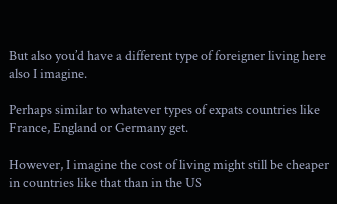But also you’d have a different type of foreigner living here also I imagine.

Perhaps similar to whatever types of expats countries like France, England or Germany get.

However, I imagine the cost of living might still be cheaper in countries like that than in the US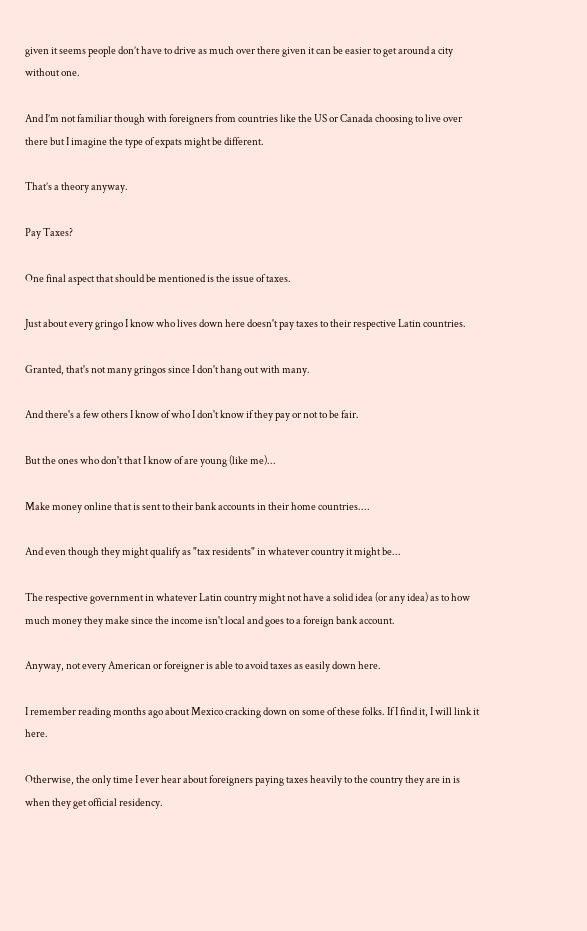given it seems people don’t have to drive as much over there given it can be easier to get around a city without one.

And I’m not familiar though with foreigners from countries like the US or Canada choosing to live over there but I imagine the type of expats might be different.

That’s a theory anyway.

Pay Taxes?

One final aspect that should be mentioned is the issue of taxes.

Just about every gringo I know who lives down here doesn't pay taxes to their respective Latin countries.

Granted, that's not many gringos since I don't hang out with many.

And there's a few others I know of who I don't know if they pay or not to be fair.

But the ones who don't that I know of are young (like me)...

Make money online that is sent to their bank accounts in their home countries....

And even though they might qualify as "tax residents" in whatever country it might be...

The respective government in whatever Latin country might not have a solid idea (or any idea) as to how much money they make since the income isn't local and goes to a foreign bank account.

Anyway, not every American or foreigner is able to avoid taxes as easily down here.

I remember reading months ago about Mexico cracking down on some of these folks. If I find it, I will link it here.

Otherwise, the only time I ever hear about foreigners paying taxes heavily to the country they are in is when they get official residency.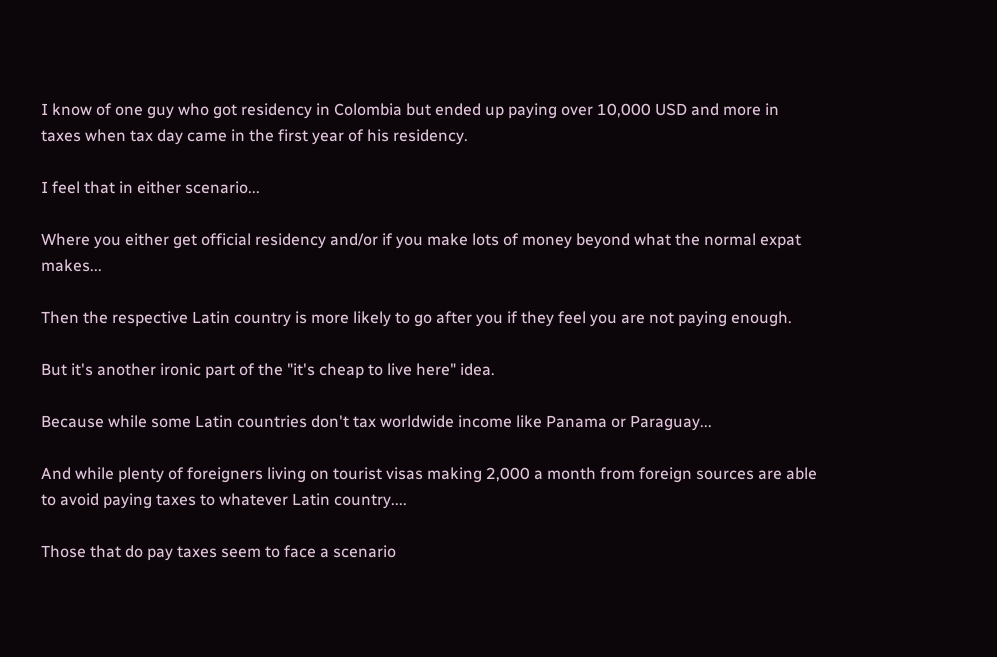I know of one guy who got residency in Colombia but ended up paying over 10,000 USD and more in taxes when tax day came in the first year of his residency.

I feel that in either scenario...

Where you either get official residency and/or if you make lots of money beyond what the normal expat makes...

Then the respective Latin country is more likely to go after you if they feel you are not paying enough.

But it's another ironic part of the "it's cheap to live here" idea.

Because while some Latin countries don't tax worldwide income like Panama or Paraguay...

And while plenty of foreigners living on tourist visas making 2,000 a month from foreign sources are able to avoid paying taxes to whatever Latin country....

Those that do pay taxes seem to face a scenario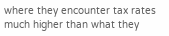where they encounter tax rates much higher than what they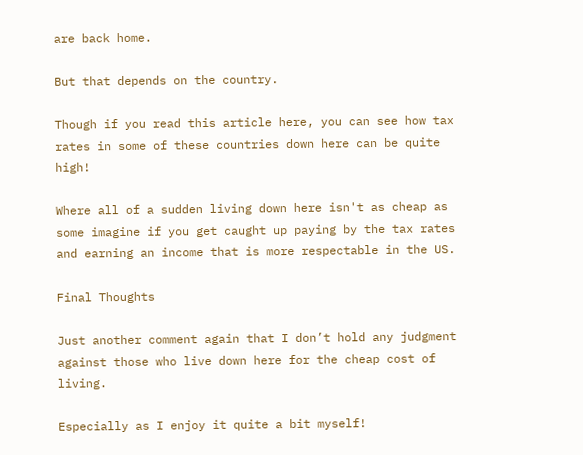are back home.

But that depends on the country.

Though if you read this article here, you can see how tax rates in some of these countries down here can be quite high!

Where all of a sudden living down here isn't as cheap as some imagine if you get caught up paying by the tax rates and earning an income that is more respectable in the US.

Final Thoughts

Just another comment again that I don’t hold any judgment against those who live down here for the cheap cost of living.

Especially as I enjoy it quite a bit myself!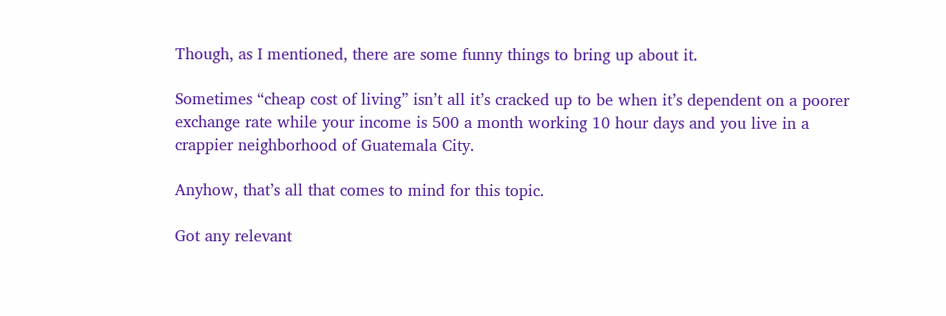Though, as I mentioned, there are some funny things to bring up about it.

Sometimes “cheap cost of living” isn’t all it’s cracked up to be when it’s dependent on a poorer exchange rate while your income is 500 a month working 10 hour days and you live in a crappier neighborhood of Guatemala City.

Anyhow, that’s all that comes to mind for this topic.

Got any relevant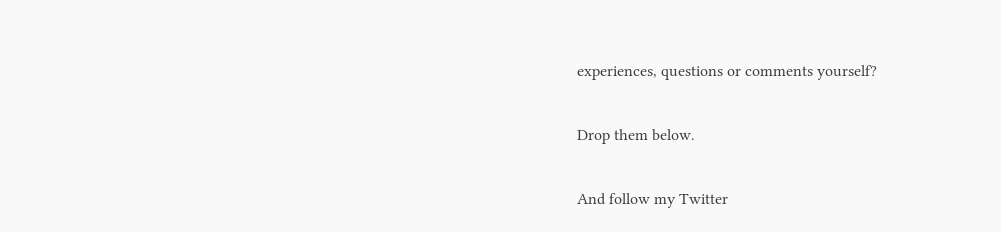experiences, questions or comments yourself?

Drop them below.

And follow my Twitter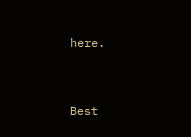here.


Best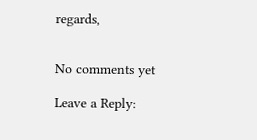regards,


No comments yet

Leave a Reply: